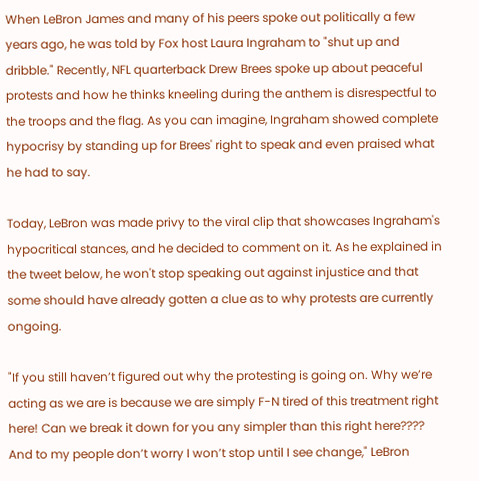When LeBron James and many of his peers spoke out politically a few years ago, he was told by Fox host Laura Ingraham to "shut up and dribble." Recently, NFL quarterback Drew Brees spoke up about peaceful protests and how he thinks kneeling during the anthem is disrespectful to the troops and the flag. As you can imagine, Ingraham showed complete hypocrisy by standing up for Brees' right to speak and even praised what he had to say.

Today, LeBron was made privy to the viral clip that showcases Ingraham's hypocritical stances, and he decided to comment on it. As he explained in the tweet below, he won't stop speaking out against injustice and that some should have already gotten a clue as to why protests are currently ongoing.

"If you still haven’t figured out why the protesting is going on. Why we’re acting as we are is because we are simply F-N tired of this treatment right here! Can we break it down for you any simpler than this right here???? And to my people don’t worry I won’t stop until I see change," LeBron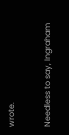wrote.

Needless to say, Ingraham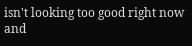isn't looking too good right now and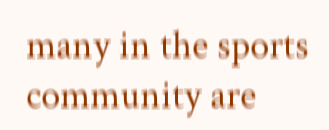many in the sports community are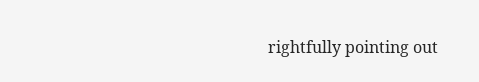rightfully pointing out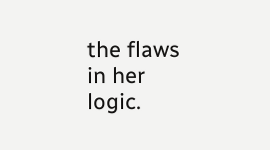the flaws in her logic.